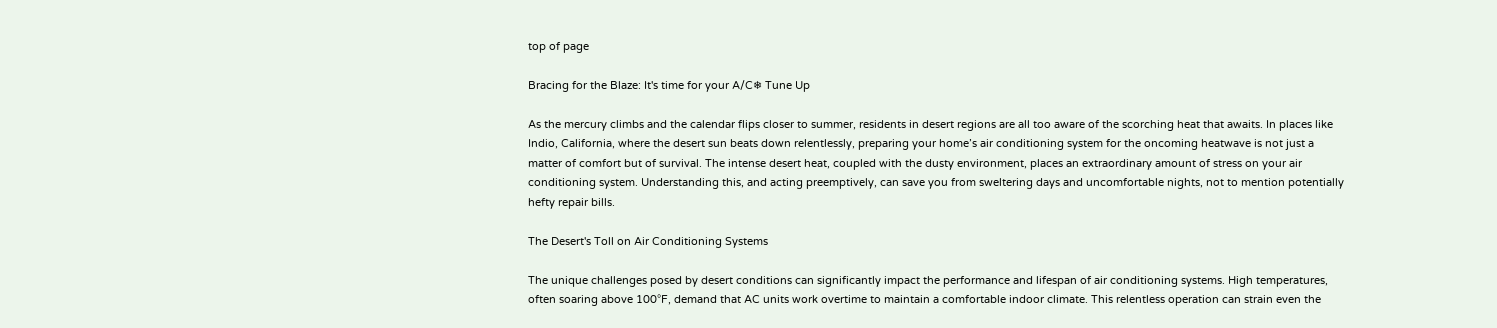top of page

Bracing for the Blaze: It's time for your A/C❄ Tune Up

As the mercury climbs and the calendar flips closer to summer, residents in desert regions are all too aware of the scorching heat that awaits. In places like Indio, California, where the desert sun beats down relentlessly, preparing your home’s air conditioning system for the oncoming heatwave is not just a matter of comfort but of survival. The intense desert heat, coupled with the dusty environment, places an extraordinary amount of stress on your air conditioning system. Understanding this, and acting preemptively, can save you from sweltering days and uncomfortable nights, not to mention potentially hefty repair bills.

The Desert's Toll on Air Conditioning Systems

The unique challenges posed by desert conditions can significantly impact the performance and lifespan of air conditioning systems. High temperatures, often soaring above 100°F, demand that AC units work overtime to maintain a comfortable indoor climate. This relentless operation can strain even the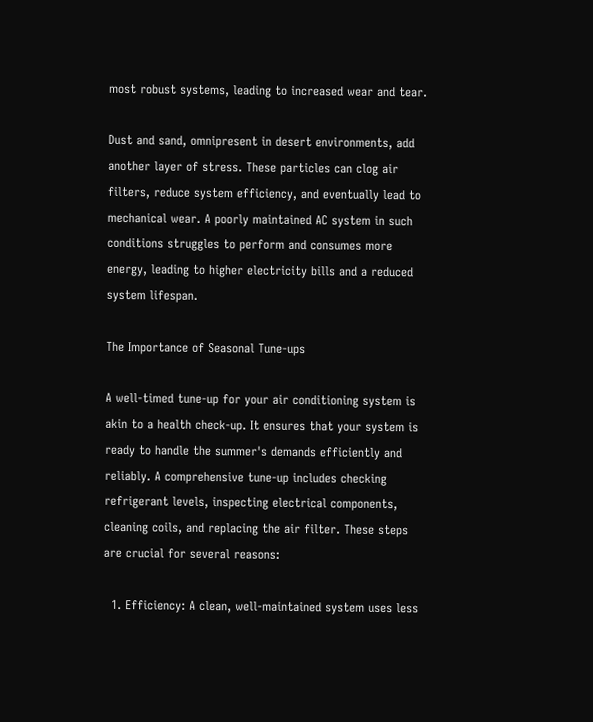most robust systems, leading to increased wear and tear.

Dust and sand, omnipresent in desert environments, add another layer of stress. These particles can clog air filters, reduce system efficiency, and eventually lead to mechanical wear. A poorly maintained AC system in such conditions struggles to perform and consumes more energy, leading to higher electricity bills and a reduced system lifespan.

The Importance of Seasonal Tune-ups

A well-timed tune-up for your air conditioning system is akin to a health check-up. It ensures that your system is ready to handle the summer's demands efficiently and reliably. A comprehensive tune-up includes checking refrigerant levels, inspecting electrical components, cleaning coils, and replacing the air filter. These steps are crucial for several reasons:

  1. Efficiency: A clean, well-maintained system uses less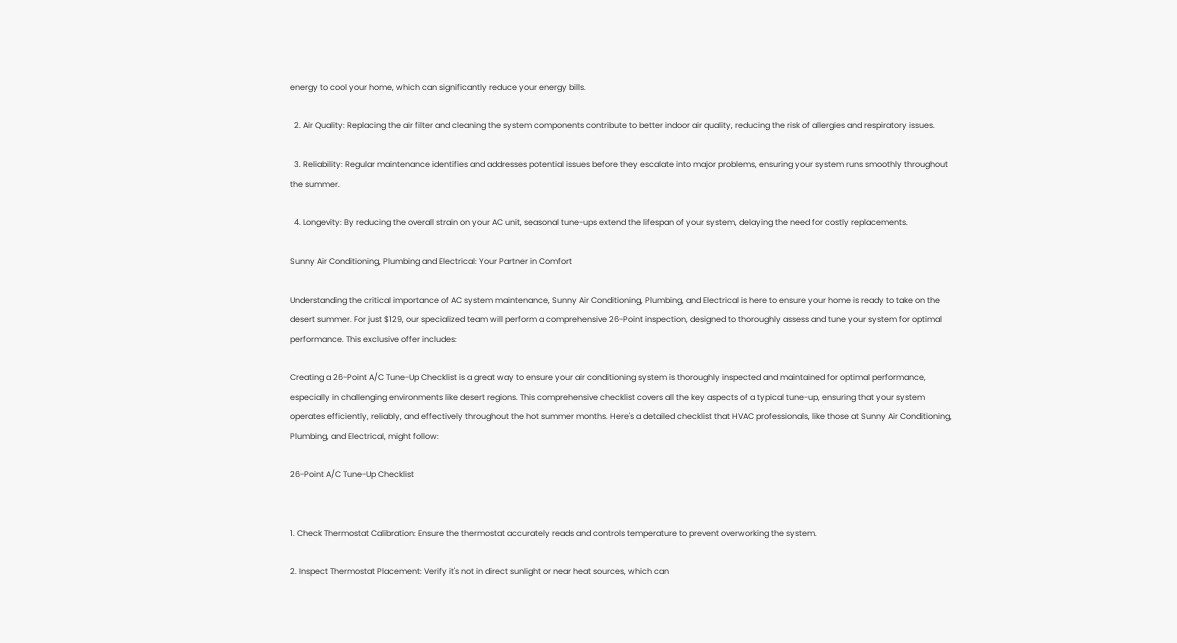energy to cool your home, which can significantly reduce your energy bills.

  2. Air Quality: Replacing the air filter and cleaning the system components contribute to better indoor air quality, reducing the risk of allergies and respiratory issues.

  3. Reliability: Regular maintenance identifies and addresses potential issues before they escalate into major problems, ensuring your system runs smoothly throughout the summer.

  4. Longevity: By reducing the overall strain on your AC unit, seasonal tune-ups extend the lifespan of your system, delaying the need for costly replacements.

Sunny Air Conditioning, Plumbing and Electrical: Your Partner in Comfort

Understanding the critical importance of AC system maintenance, Sunny Air Conditioning, Plumbing, and Electrical is here to ensure your home is ready to take on the desert summer. For just $129, our specialized team will perform a comprehensive 26-Point inspection, designed to thoroughly assess and tune your system for optimal performance. This exclusive offer includes:

Creating a 26-Point A/C Tune-Up Checklist is a great way to ensure your air conditioning system is thoroughly inspected and maintained for optimal performance, especially in challenging environments like desert regions. This comprehensive checklist covers all the key aspects of a typical tune-up, ensuring that your system operates efficiently, reliably, and effectively throughout the hot summer months. Here's a detailed checklist that HVAC professionals, like those at Sunny Air Conditioning, Plumbing, and Electrical, might follow:

26-Point A/C Tune-Up Checklist


1. Check Thermostat Calibration: Ensure the thermostat accurately reads and controls temperature to prevent overworking the system.

2. Inspect Thermostat Placement: Verify it's not in direct sunlight or near heat sources, which can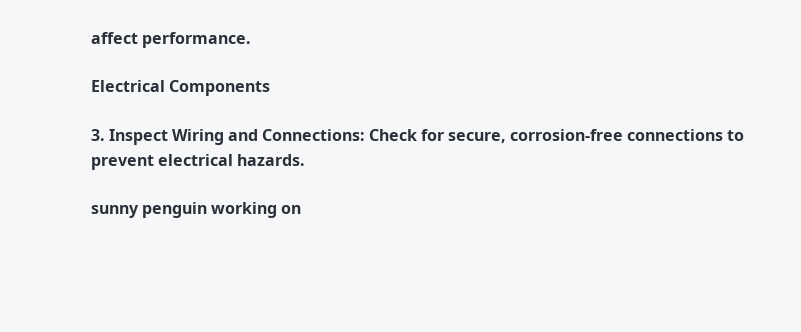affect performance.

Electrical Components

3. Inspect Wiring and Connections: Check for secure, corrosion-free connections to prevent electrical hazards.

sunny penguin working on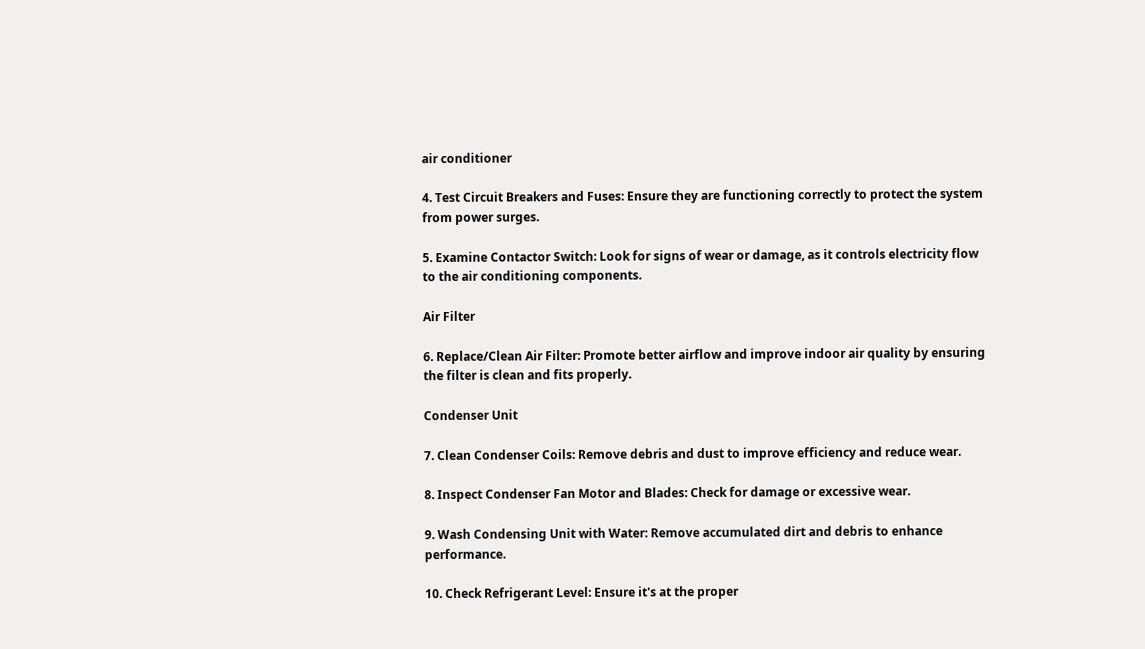air conditioner

4. Test Circuit Breakers and Fuses: Ensure they are functioning correctly to protect the system from power surges.

5. Examine Contactor Switch: Look for signs of wear or damage, as it controls electricity flow to the air conditioning components.

Air Filter

6. Replace/Clean Air Filter: Promote better airflow and improve indoor air quality by ensuring the filter is clean and fits properly.

Condenser Unit

7. Clean Condenser Coils: Remove debris and dust to improve efficiency and reduce wear.

8. Inspect Condenser Fan Motor and Blades: Check for damage or excessive wear.

9. Wash Condensing Unit with Water: Remove accumulated dirt and debris to enhance performance.

10. Check Refrigerant Level: Ensure it's at the proper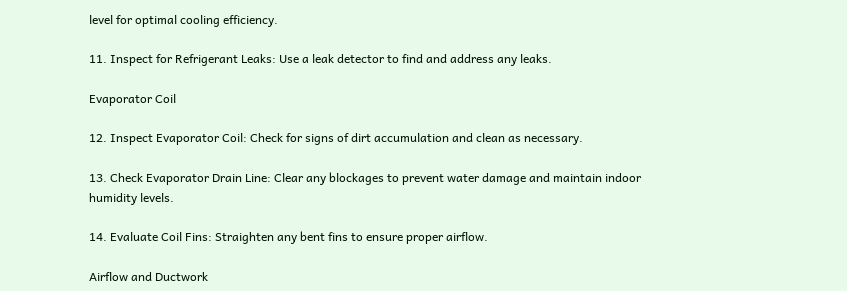level for optimal cooling efficiency.

11. Inspect for Refrigerant Leaks: Use a leak detector to find and address any leaks.

Evaporator Coil

12. Inspect Evaporator Coil: Check for signs of dirt accumulation and clean as necessary.

13. Check Evaporator Drain Line: Clear any blockages to prevent water damage and maintain indoor humidity levels.

14. Evaluate Coil Fins: Straighten any bent fins to ensure proper airflow.

Airflow and Ductwork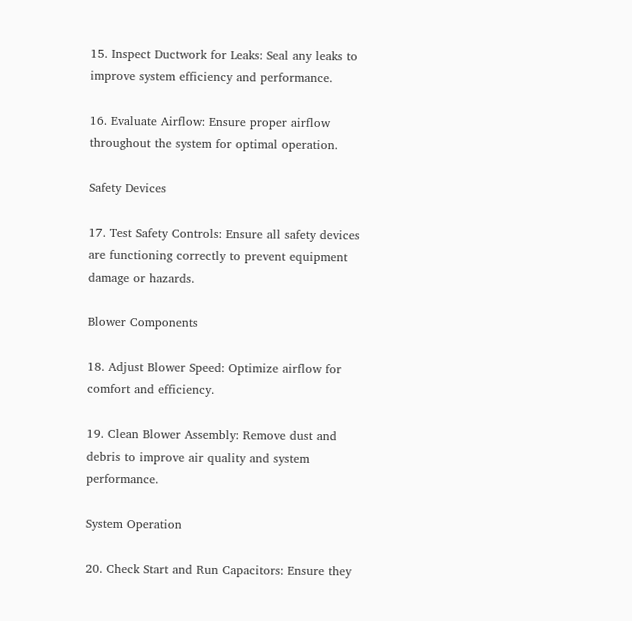15. Inspect Ductwork for Leaks: Seal any leaks to improve system efficiency and performance.

16. Evaluate Airflow: Ensure proper airflow throughout the system for optimal operation.

Safety Devices

17. Test Safety Controls: Ensure all safety devices are functioning correctly to prevent equipment damage or hazards.

Blower Components

18. Adjust Blower Speed: Optimize airflow for comfort and efficiency.

19. Clean Blower Assembly: Remove dust and debris to improve air quality and system performance.

System Operation

20. Check Start and Run Capacitors: Ensure they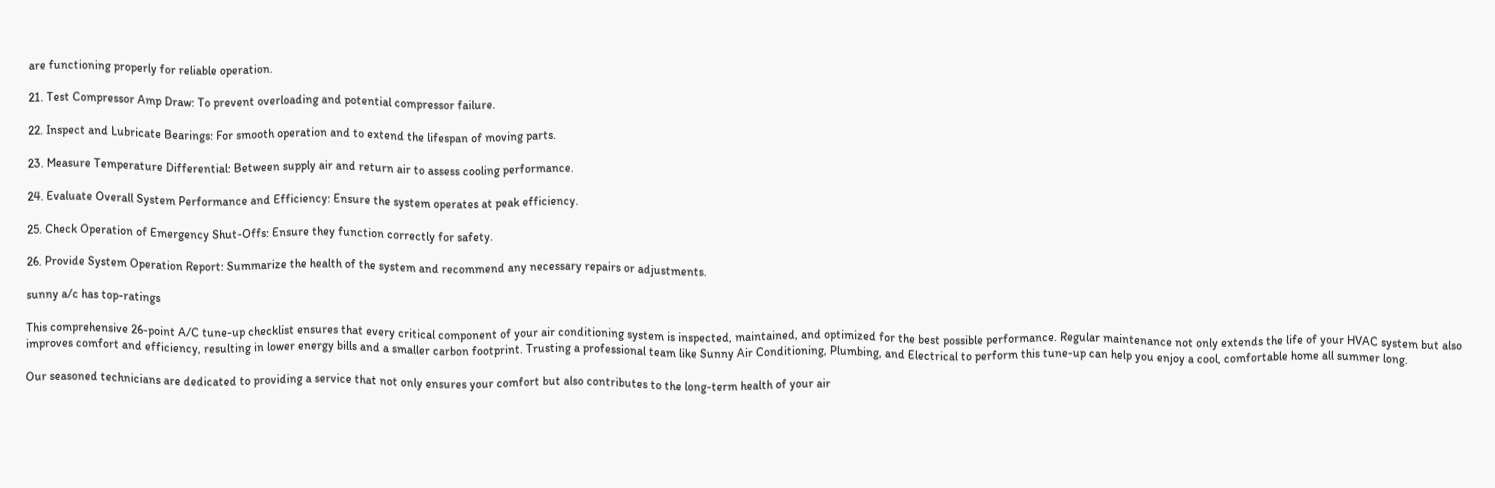are functioning properly for reliable operation.

21. Test Compressor Amp Draw: To prevent overloading and potential compressor failure.

22. Inspect and Lubricate Bearings: For smooth operation and to extend the lifespan of moving parts.

23. Measure Temperature Differential: Between supply air and return air to assess cooling performance.

24. Evaluate Overall System Performance and Efficiency: Ensure the system operates at peak efficiency.

25. Check Operation of Emergency Shut-Offs: Ensure they function correctly for safety.

26. Provide System Operation Report: Summarize the health of the system and recommend any necessary repairs or adjustments.

sunny a/c has top-ratings

This comprehensive 26-point A/C tune-up checklist ensures that every critical component of your air conditioning system is inspected, maintained, and optimized for the best possible performance. Regular maintenance not only extends the life of your HVAC system but also improves comfort and efficiency, resulting in lower energy bills and a smaller carbon footprint. Trusting a professional team like Sunny Air Conditioning, Plumbing, and Electrical to perform this tune-up can help you enjoy a cool, comfortable home all summer long.

Our seasoned technicians are dedicated to providing a service that not only ensures your comfort but also contributes to the long-term health of your air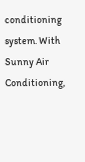conditioning system. With Sunny Air Conditioning,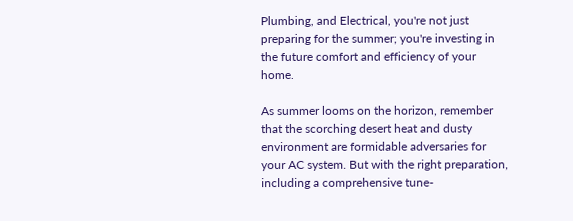Plumbing, and Electrical, you're not just preparing for the summer; you're investing in the future comfort and efficiency of your home.

As summer looms on the horizon, remember that the scorching desert heat and dusty environment are formidable adversaries for your AC system. But with the right preparation, including a comprehensive tune-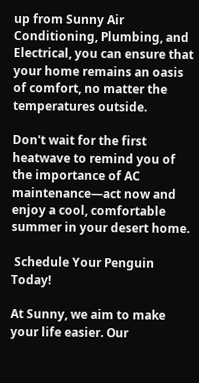up from Sunny Air Conditioning, Plumbing, and Electrical, you can ensure that your home remains an oasis of comfort, no matter the temperatures outside.

Don't wait for the first heatwave to remind you of the importance of AC maintenance—act now and enjoy a cool, comfortable summer in your desert home.

 Schedule Your Penguin  Today!

At Sunny, we aim to make your life easier. Our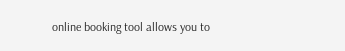online booking tool allows you to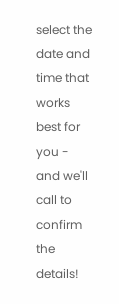select the date and time that works best for you - and we'll call to confirm the details!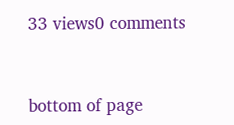33 views0 comments


bottom of page